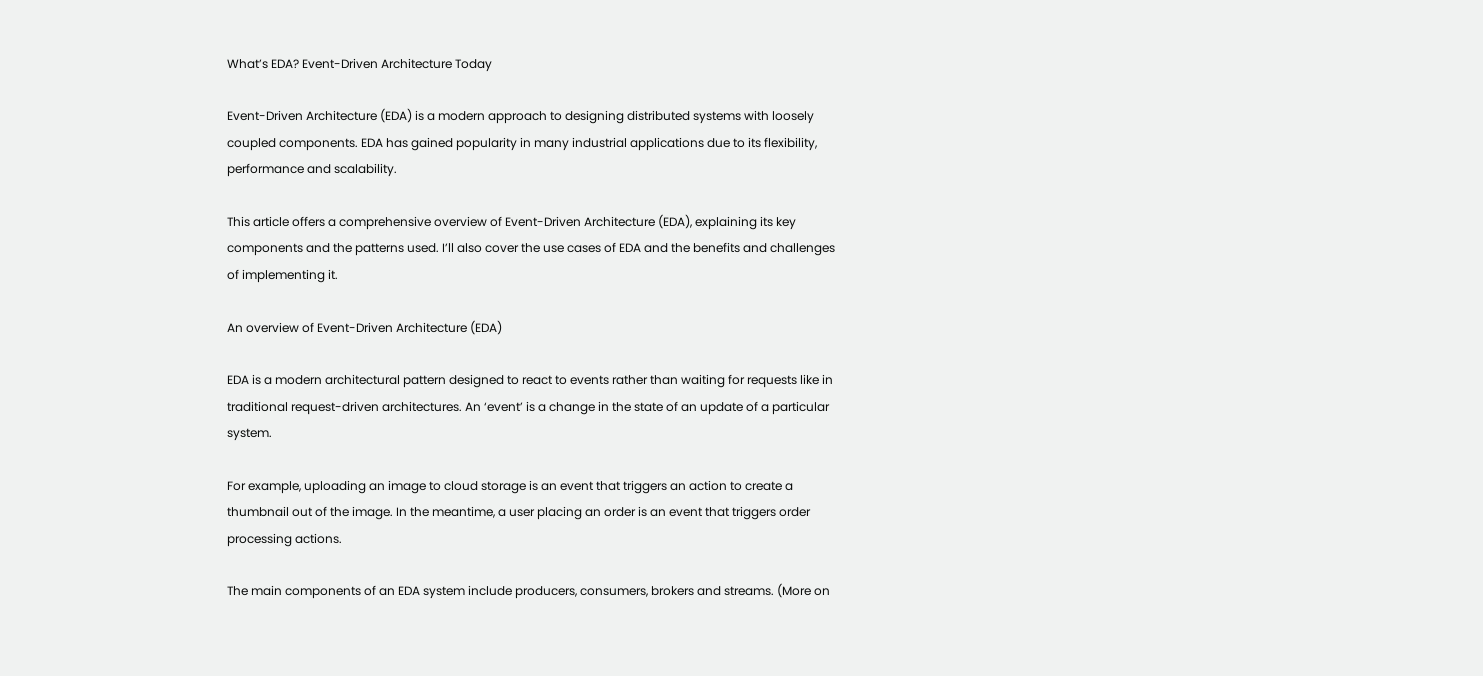What’s EDA? Event-Driven Architecture Today

Event-Driven Architecture (EDA) is a modern approach to designing distributed systems with loosely coupled components. EDA has gained popularity in many industrial applications due to its flexibility, performance and scalability.

This article offers a comprehensive overview of Event-Driven Architecture (EDA), explaining its key components and the patterns used. I’ll also cover the use cases of EDA and the benefits and challenges of implementing it.

An overview of Event-Driven Architecture (EDA)

EDA is a modern architectural pattern designed to react to events rather than waiting for requests like in traditional request-driven architectures. An ‘event’ is a change in the state of an update of a particular system.

For example, uploading an image to cloud storage is an event that triggers an action to create a thumbnail out of the image. In the meantime, a user placing an order is an event that triggers order processing actions.

The main components of an EDA system include producers, consumers, brokers and streams. (More on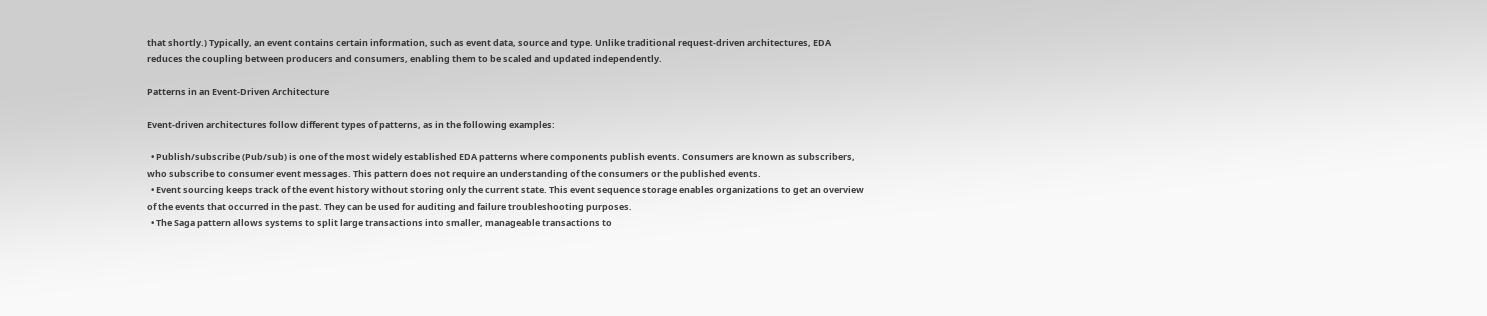that shortly.) Typically, an event contains certain information, such as event data, source and type. Unlike traditional request-driven architectures, EDA reduces the coupling between producers and consumers, enabling them to be scaled and updated independently.

Patterns in an Event-Driven Architecture

Event-driven architectures follow different types of patterns, as in the following examples:

  • Publish/subscribe (Pub/sub) is one of the most widely established EDA patterns where components publish events. Consumers are known as subscribers, who subscribe to consumer event messages. This pattern does not require an understanding of the consumers or the published events.
  • Event sourcing keeps track of the event history without storing only the current state. This event sequence storage enables organizations to get an overview of the events that occurred in the past. They can be used for auditing and failure troubleshooting purposes.
  • The Saga pattern allows systems to split large transactions into smaller, manageable transactions to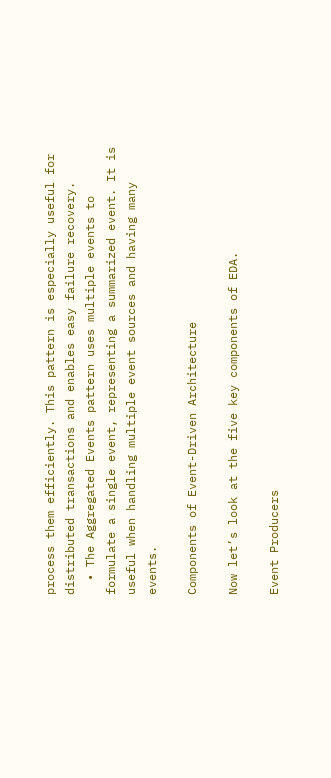process them efficiently. This pattern is especially useful for distributed transactions and enables easy failure recovery.
  • The Aggregated Events pattern uses multiple events to formulate a single event, representing a summarized event. It is useful when handling multiple event sources and having many events.

Components of Event-Driven Architecture

Now let’s look at the five key components of EDA.

Event Producers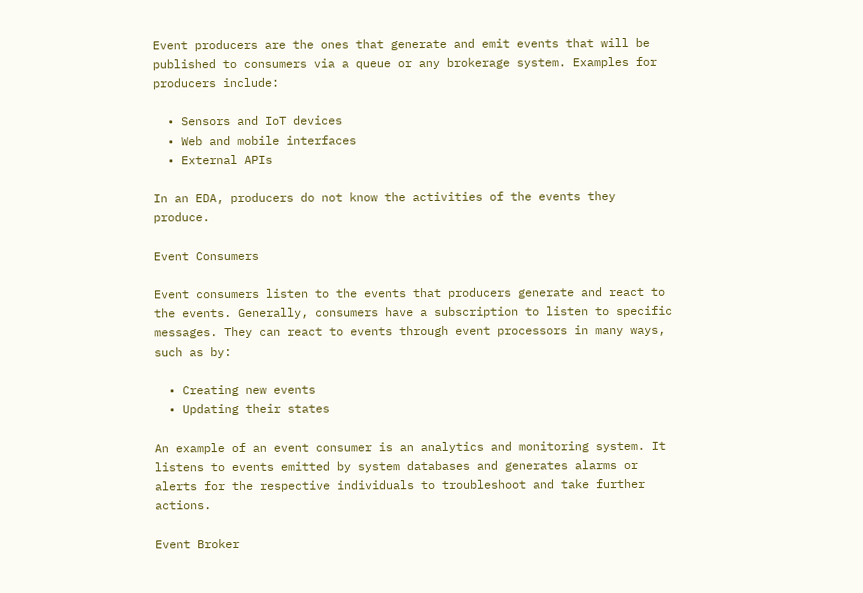Event producers are the ones that generate and emit events that will be published to consumers via a queue or any brokerage system. Examples for producers include:

  • Sensors and IoT devices
  • Web and mobile interfaces
  • External APIs

In an EDA, producers do not know the activities of the events they produce.

Event Consumers

Event consumers listen to the events that producers generate and react to the events. Generally, consumers have a subscription to listen to specific messages. They can react to events through event processors in many ways, such as by:

  • Creating new events
  • Updating their states

An example of an event consumer is an analytics and monitoring system. It listens to events emitted by system databases and generates alarms or alerts for the respective individuals to troubleshoot and take further actions.

Event Broker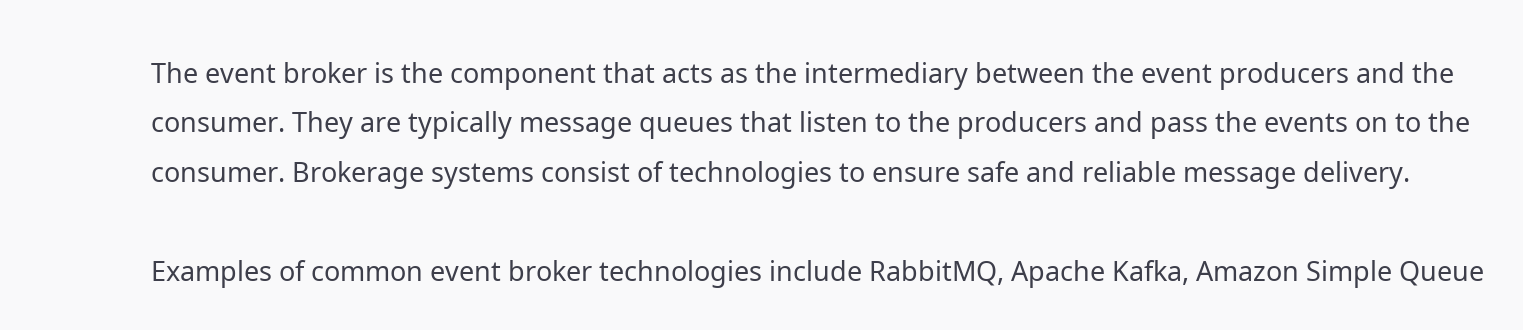The event broker is the component that acts as the intermediary between the event producers and the consumer. They are typically message queues that listen to the producers and pass the events on to the consumer. Brokerage systems consist of technologies to ensure safe and reliable message delivery.

Examples of common event broker technologies include RabbitMQ, Apache Kafka, Amazon Simple Queue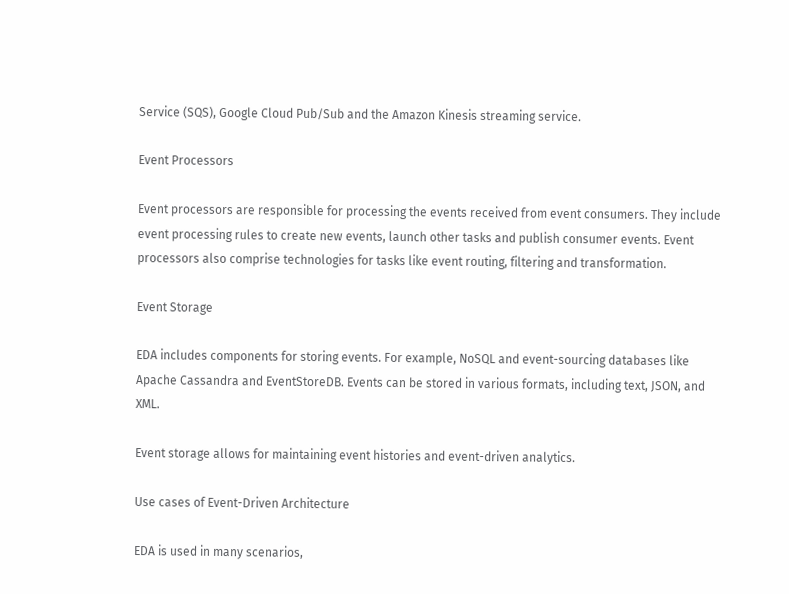Service (SQS), Google Cloud Pub/Sub and the Amazon Kinesis streaming service.

Event Processors

Event processors are responsible for processing the events received from event consumers. They include event processing rules to create new events, launch other tasks and publish consumer events. Event processors also comprise technologies for tasks like event routing, filtering and transformation.

Event Storage

EDA includes components for storing events. For example, NoSQL and event-sourcing databases like Apache Cassandra and EventStoreDB. Events can be stored in various formats, including text, JSON, and XML.

Event storage allows for maintaining event histories and event-driven analytics.

Use cases of Event-Driven Architecture

EDA is used in many scenarios,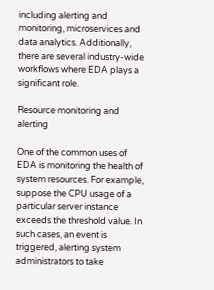including alerting and monitoring, microservices and data analytics. Additionally, there are several industry-wide workflows where EDA plays a significant role.

Resource monitoring and alerting

One of the common uses of EDA is monitoring the health of system resources. For example, suppose the CPU usage of a particular server instance exceeds the threshold value. In such cases, an event is triggered, alerting system administrators to take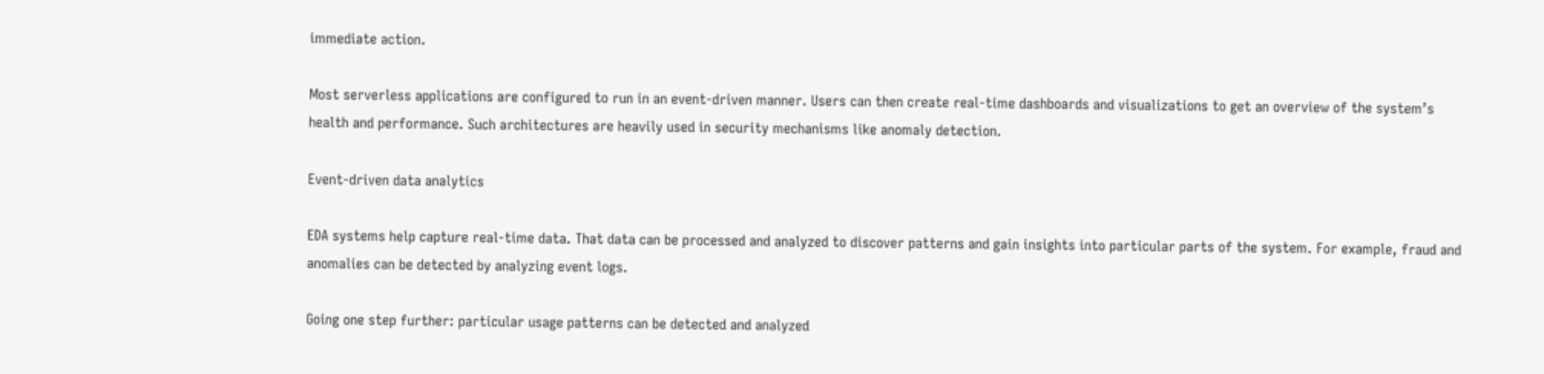immediate action.

Most serverless applications are configured to run in an event-driven manner. Users can then create real-time dashboards and visualizations to get an overview of the system’s health and performance. Such architectures are heavily used in security mechanisms like anomaly detection.

Event-driven data analytics

EDA systems help capture real-time data. That data can be processed and analyzed to discover patterns and gain insights into particular parts of the system. For example, fraud and anomalies can be detected by analyzing event logs.

Going one step further: particular usage patterns can be detected and analyzed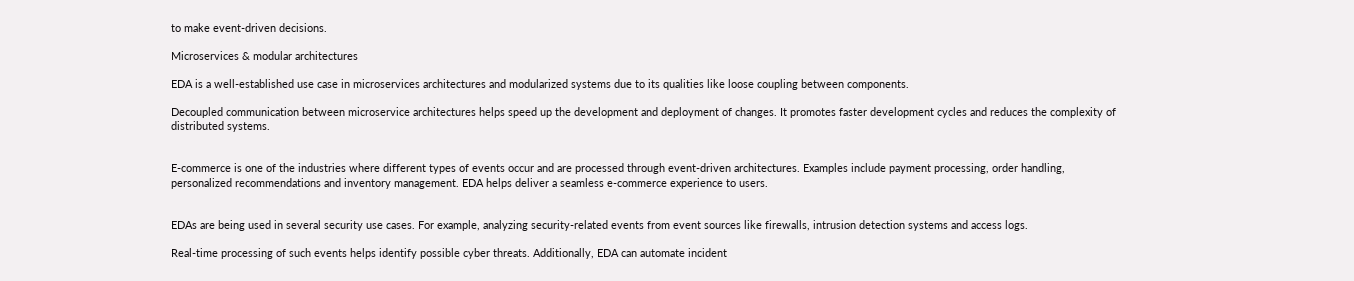to make event-driven decisions.

Microservices & modular architectures

EDA is a well-established use case in microservices architectures and modularized systems due to its qualities like loose coupling between components.

Decoupled communication between microservice architectures helps speed up the development and deployment of changes. It promotes faster development cycles and reduces the complexity of distributed systems.


E-commerce is one of the industries where different types of events occur and are processed through event-driven architectures. Examples include payment processing, order handling, personalized recommendations and inventory management. EDA helps deliver a seamless e-commerce experience to users.


EDAs are being used in several security use cases. For example, analyzing security-related events from event sources like firewalls, intrusion detection systems and access logs.

Real-time processing of such events helps identify possible cyber threats. Additionally, EDA can automate incident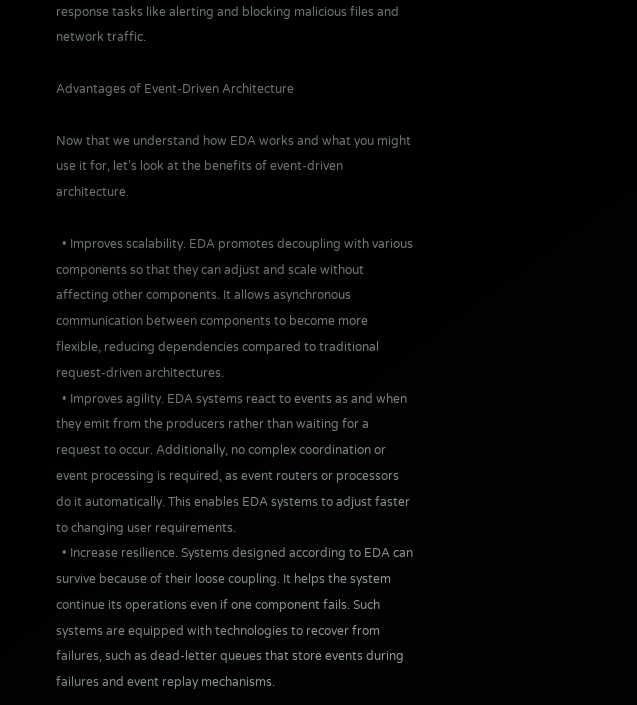response tasks like alerting and blocking malicious files and network traffic.

Advantages of Event-Driven Architecture

Now that we understand how EDA works and what you might use it for, let’s look at the benefits of event-driven architecture.

  • Improves scalability. EDA promotes decoupling with various components so that they can adjust and scale without affecting other components. It allows asynchronous communication between components to become more flexible, reducing dependencies compared to traditional request-driven architectures.
  • Improves agility. EDA systems react to events as and when they emit from the producers rather than waiting for a request to occur. Additionally, no complex coordination or event processing is required, as event routers or processors do it automatically. This enables EDA systems to adjust faster to changing user requirements.
  • Increase resilience. Systems designed according to EDA can survive because of their loose coupling. It helps the system continue its operations even if one component fails. Such systems are equipped with technologies to recover from failures, such as dead-letter queues that store events during failures and event replay mechanisms.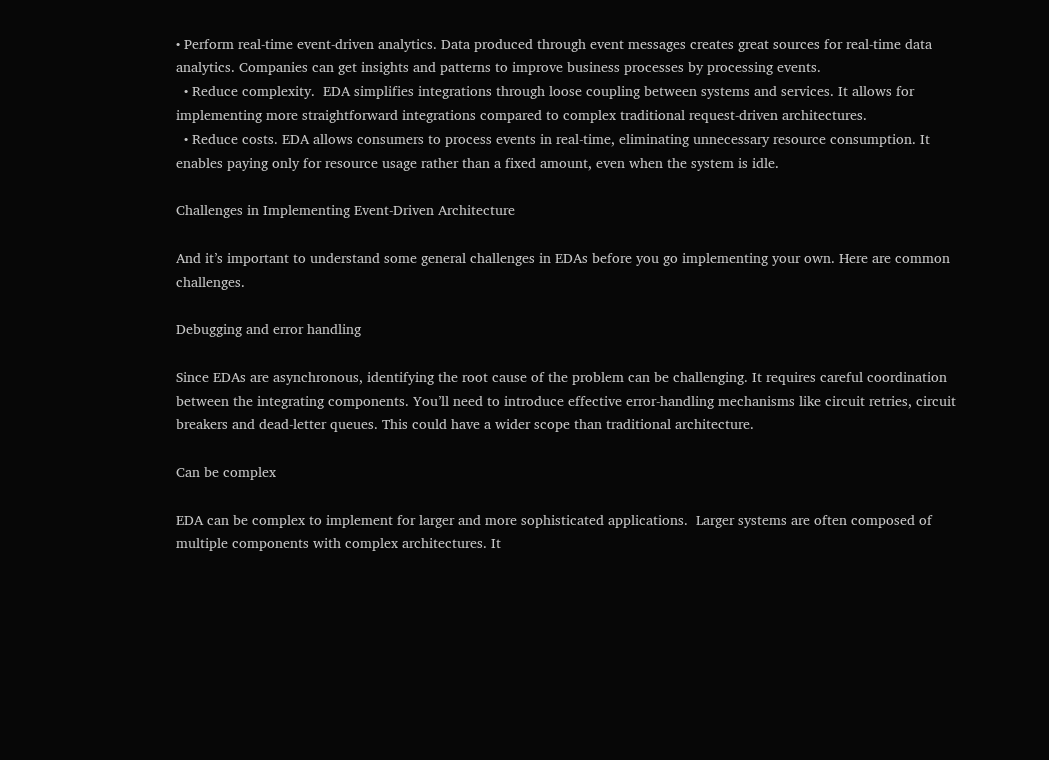• Perform real-time event-driven analytics. Data produced through event messages creates great sources for real-time data analytics. Companies can get insights and patterns to improve business processes by processing events.
  • Reduce complexity.  EDA simplifies integrations through loose coupling between systems and services. It allows for implementing more straightforward integrations compared to complex traditional request-driven architectures.
  • Reduce costs. EDA allows consumers to process events in real-time, eliminating unnecessary resource consumption. It enables paying only for resource usage rather than a fixed amount, even when the system is idle.

Challenges in Implementing Event-Driven Architecture

And it’s important to understand some general challenges in EDAs before you go implementing your own. Here are common challenges.

Debugging and error handling

Since EDAs are asynchronous, identifying the root cause of the problem can be challenging. It requires careful coordination between the integrating components. You’ll need to introduce effective error-handling mechanisms like circuit retries, circuit breakers and dead-letter queues. This could have a wider scope than traditional architecture.

Can be complex

EDA can be complex to implement for larger and more sophisticated applications.  Larger systems are often composed of multiple components with complex architectures. It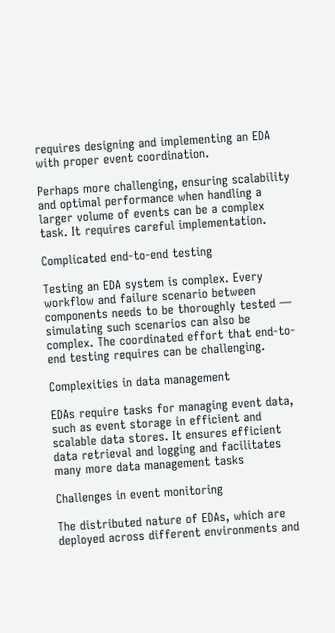requires designing and implementing an EDA with proper event coordination.

Perhaps more challenging, ensuring scalability and optimal performance when handling a larger volume of events can be a complex task. It requires careful implementation.

Complicated end-to-end testing

Testing an EDA system is complex. Every workflow and failure scenario between components needs to be thoroughly tested — simulating such scenarios can also be complex. The coordinated effort that end-to-end testing requires can be challenging.

Complexities in data management

EDAs require tasks for managing event data, such as event storage in efficient and scalable data stores. It ensures efficient data retrieval and logging and facilitates many more data management tasks

Challenges in event monitoring

The distributed nature of EDAs, which are deployed across different environments and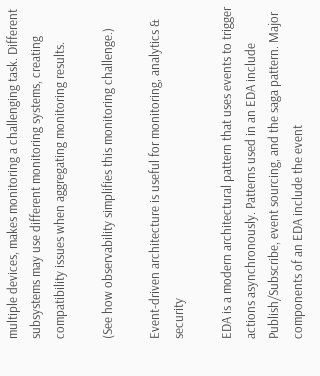multiple devices, makes monitoring a challenging task. Different subsystems may use different monitoring systems, creating compatibility issues when aggregating monitoring results.

(See how observability simplifies this monitoring challenge.)

Event-driven architecture is useful for monitoring, analytics & security

EDA is a modern architectural pattern that uses events to trigger actions asynchronously. Patterns used in an EDA include Publish/Subscribe, event sourcing, and the saga pattern. Major components of an EDA include the event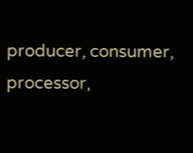producer, consumer, processor,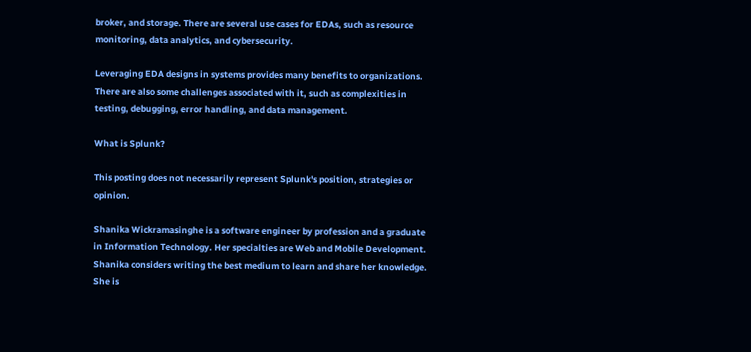broker, and storage. There are several use cases for EDAs, such as resource monitoring, data analytics, and cybersecurity.

Leveraging EDA designs in systems provides many benefits to organizations. There are also some challenges associated with it, such as complexities in testing, debugging, error handling, and data management.

What is Splunk?

This posting does not necessarily represent Splunk's position, strategies or opinion.

Shanika Wickramasinghe is a software engineer by profession and a graduate in Information Technology. Her specialties are Web and Mobile Development. Shanika considers writing the best medium to learn and share her knowledge. She is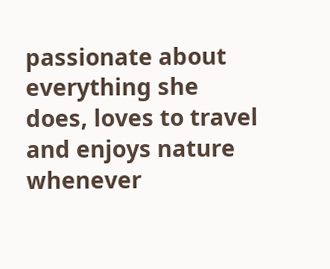passionate about everything she does, loves to travel and enjoys nature whenever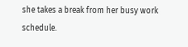she takes a break from her busy work schedule.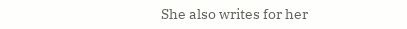She also writes for her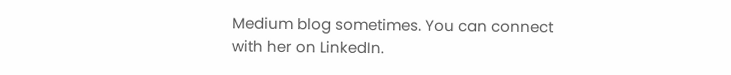Medium blog sometimes. You can connect with her on LinkedIn.